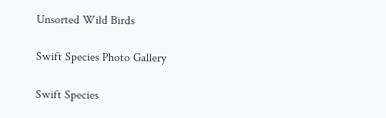Unsorted Wild Birds

Swift Species Photo Gallery

Swift Species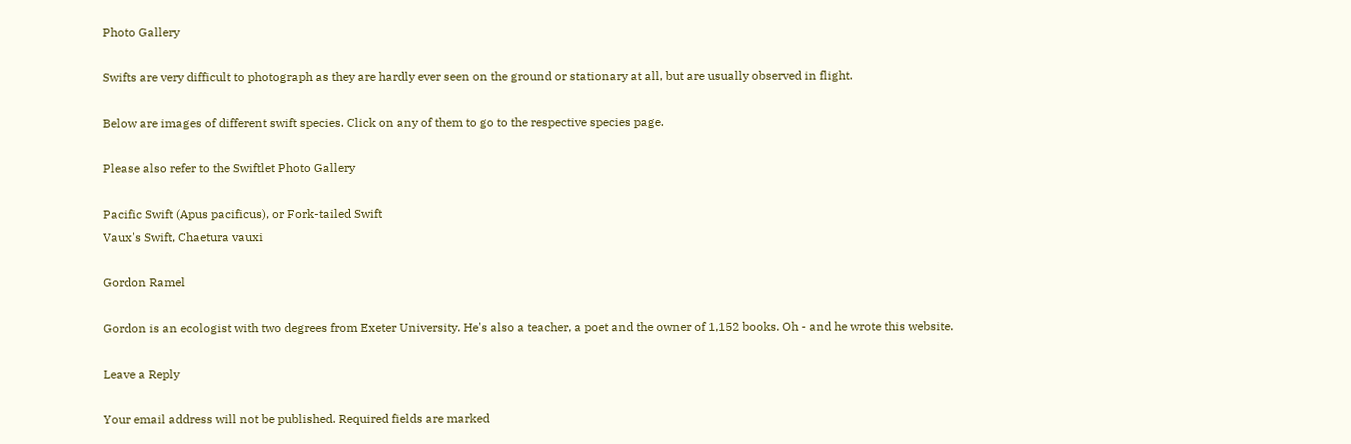Photo Gallery

Swifts are very difficult to photograph as they are hardly ever seen on the ground or stationary at all, but are usually observed in flight.

Below are images of different swift species. Click on any of them to go to the respective species page.

Please also refer to the Swiftlet Photo Gallery

Pacific Swift (Apus pacificus), or Fork-tailed Swift
Vaux's Swift, Chaetura vauxi

Gordon Ramel

Gordon is an ecologist with two degrees from Exeter University. He's also a teacher, a poet and the owner of 1,152 books. Oh - and he wrote this website.

Leave a Reply

Your email address will not be published. Required fields are marked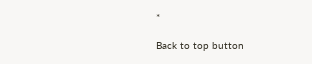*

Back to top button